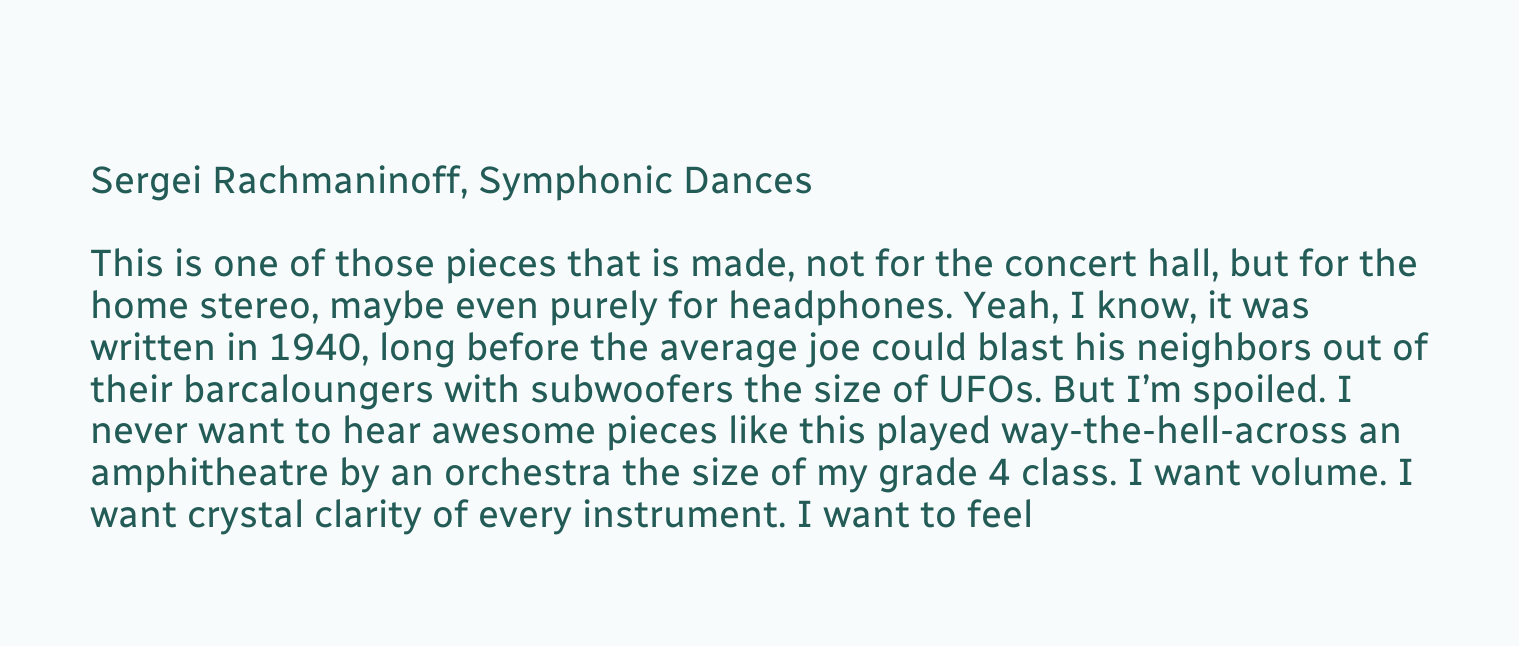Sergei Rachmaninoff, Symphonic Dances

This is one of those pieces that is made, not for the concert hall, but for the home stereo, maybe even purely for headphones. Yeah, I know, it was written in 1940, long before the average joe could blast his neighbors out of their barcaloungers with subwoofers the size of UFOs. But I’m spoiled. I never want to hear awesome pieces like this played way-the-hell-across an amphitheatre by an orchestra the size of my grade 4 class. I want volume. I want crystal clarity of every instrument. I want to feel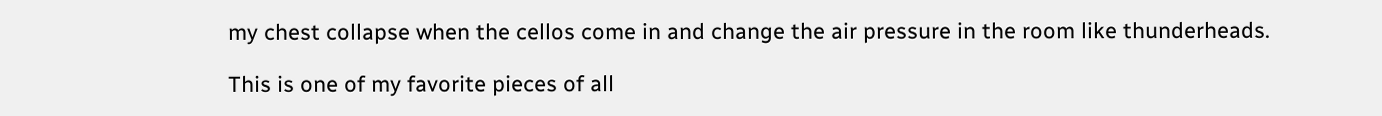my chest collapse when the cellos come in and change the air pressure in the room like thunderheads.

This is one of my favorite pieces of all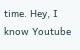time. Hey, I know Youtube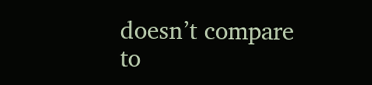doesn’t compare to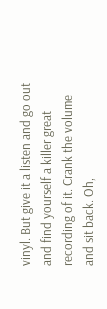vinyl. But give it a listen and go out and find yourself a killer great recording of it. Crank the volume and sit back. Oh,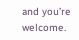and you’re welcome.